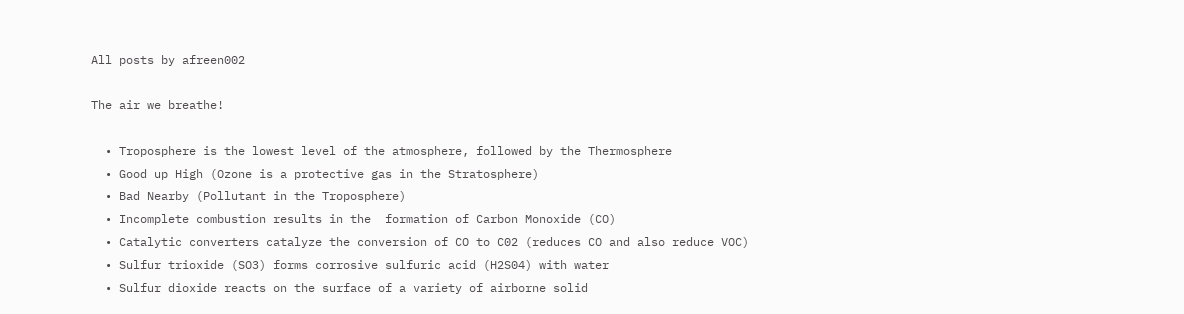All posts by afreen002

The air we breathe!

  • Troposphere is the lowest level of the atmosphere, followed by the Thermosphere
  • Good up High (Ozone is a protective gas in the Stratosphere)
  • Bad Nearby (Pollutant in the Troposphere)
  • Incomplete combustion results in the  formation of Carbon Monoxide (CO)
  • Catalytic converters catalyze the conversion of CO to C02 (reduces CO and also reduce VOC)
  • Sulfur trioxide (SO3) forms corrosive sulfuric acid (H2S04) with water
  • Sulfur dioxide reacts on the surface of a variety of airborne solid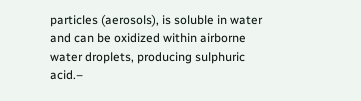particles (aerosols), is soluble in water and can be oxidized within airborne water droplets, producing sulphuric acid.–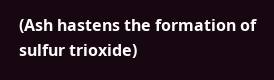(Ash hastens the formation of sulfur trioxide)